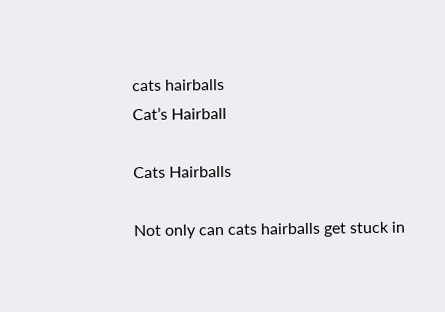cats hairballs
Cat’s Hairball

Cats Hairballs

Not only can cats hairballs get stuck in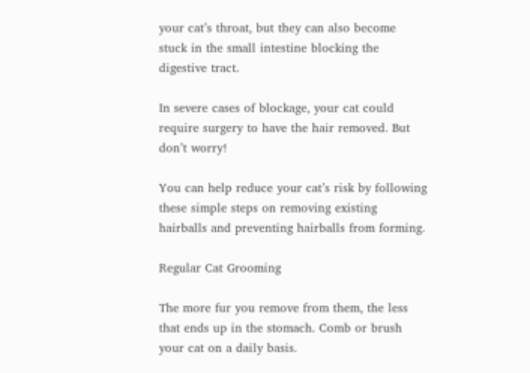your cat’s throat, but they can also become stuck in the small intestine blocking the digestive tract.

In severe cases of blockage, your cat could require surgery to have the hair removed. But don’t worry!

You can help reduce your cat’s risk by following these simple steps on removing existing hairballs and preventing hairballs from forming.

Regular Cat Grooming

The more fur you remove from them, the less that ends up in the stomach. Comb or brush your cat on a daily basis.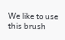We like to use this brush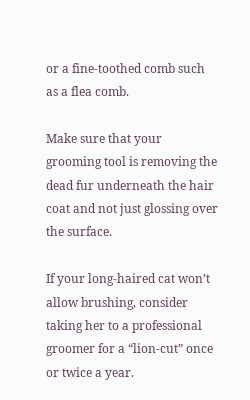or a fine-toothed comb such as a flea comb.

Make sure that your grooming tool is removing the dead fur underneath the hair coat and not just glossing over the surface.

If your long-haired cat won’t allow brushing, consider taking her to a professional groomer for a “lion-cut” once or twice a year.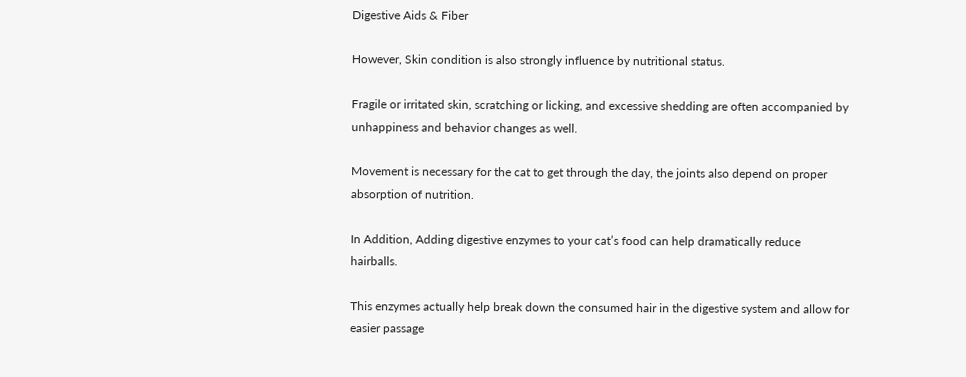Digestive Aids & Fiber

However, Skin condition is also strongly influence by nutritional status.

Fragile or irritated skin, scratching or licking, and excessive shedding are often accompanied by unhappiness and behavior changes as well.

Movement is necessary for the cat to get through the day, the joints also depend on proper absorption of nutrition.

In Addition, Adding digestive enzymes to your cat’s food can help dramatically reduce hairballs.

This enzymes actually help break down the consumed hair in the digestive system and allow for easier passage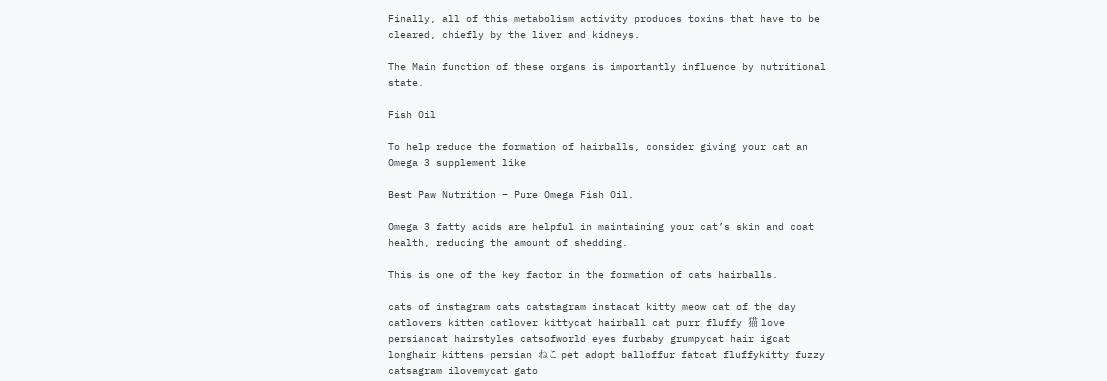Finally, all of this metabolism activity produces toxins that have to be cleared, chiefly by the liver and kidneys.

The Main function of these organs is importantly influence by nutritional state.

Fish Oil

To help reduce the formation of hairballs, consider giving your cat an Omega 3 supplement like

Best Paw Nutrition – Pure Omega Fish Oil.

Omega 3 fatty acids are helpful in maintaining your cat’s skin and coat health, reducing the amount of shedding.

This is one of the key factor in the formation of cats hairballs.

cats of instagram cats catstagram instacat kitty meow cat of the day catlovers kitten catlover kittycat hairball cat purr fluffy 猫 love persiancat hairstyles catsofworld eyes furbaby grumpycat hair igcat longhair kittens persian ねこ pet adopt balloffur fatcat fluffykitty fuzzy catsagram ilovemycat gato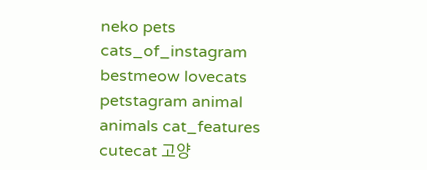neko pets cats_of_instagram bestmeow lovecats petstagram animal animals cat_features cutecat 고양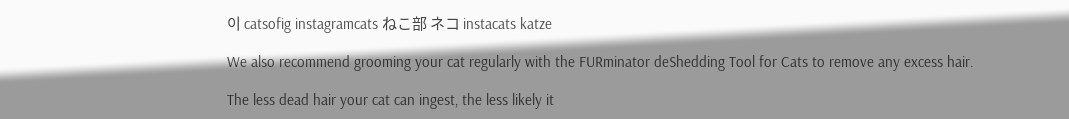이 catsofig instagramcats ねこ部 ネコ instacats katze

We also recommend grooming your cat regularly with the FURminator deShedding Tool for Cats to remove any excess hair.

The less dead hair your cat can ingest, the less likely it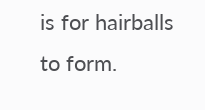is for hairballs to form.